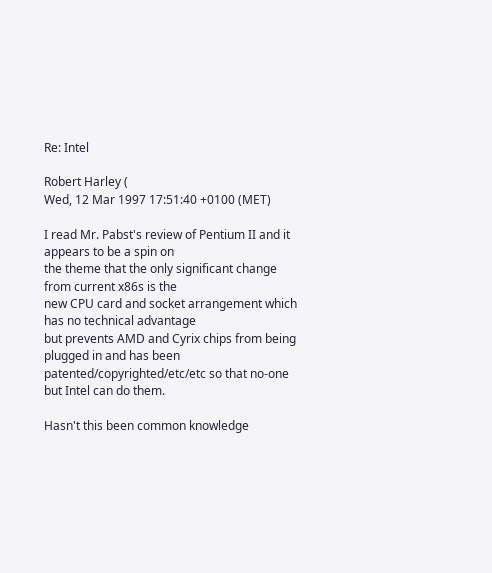Re: Intel

Robert Harley (
Wed, 12 Mar 1997 17:51:40 +0100 (MET)

I read Mr. Pabst's review of Pentium II and it appears to be a spin on
the theme that the only significant change from current x86s is the
new CPU card and socket arrangement which has no technical advantage
but prevents AMD and Cyrix chips from being plugged in and has been
patented/copyrighted/etc/etc so that no-one but Intel can do them.

Hasn't this been common knowledge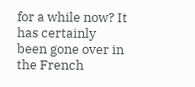for a while now? It has certainly
been gone over in the French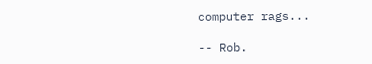computer rags...

-- Rob.